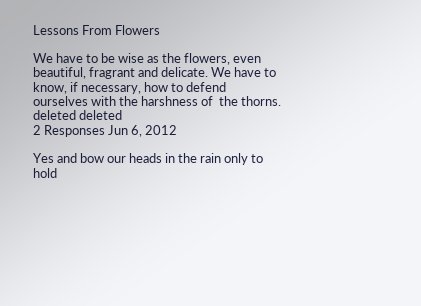Lessons From Flowers

We have to be wise as the flowers, even beautiful, fragrant and delicate. We have to know, if necessary, how to defend ourselves with the harshness of  the thorns.
deleted deleted
2 Responses Jun 6, 2012

Yes and bow our heads in the rain only to hold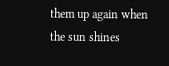them up again when the sun shines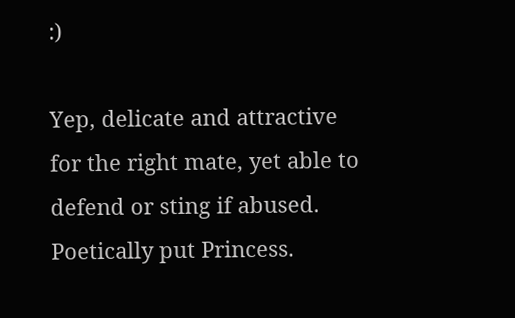:)

Yep, delicate and attractive for the right mate, yet able to defend or sting if abused. Poetically put Princess.